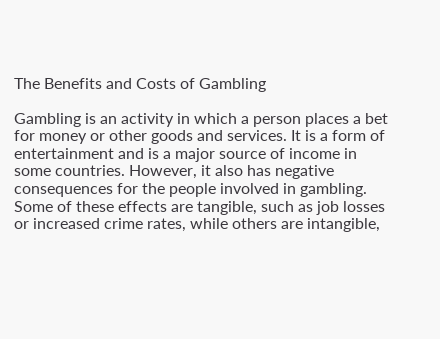The Benefits and Costs of Gambling

Gambling is an activity in which a person places a bet for money or other goods and services. It is a form of entertainment and is a major source of income in some countries. However, it also has negative consequences for the people involved in gambling. Some of these effects are tangible, such as job losses or increased crime rates, while others are intangible,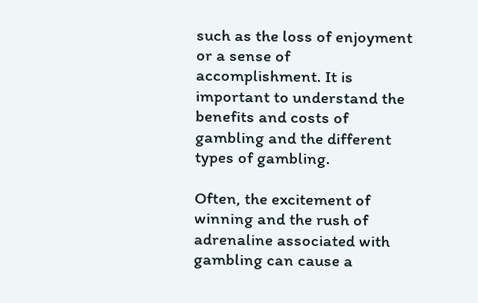such as the loss of enjoyment or a sense of accomplishment. It is important to understand the benefits and costs of gambling and the different types of gambling.

Often, the excitement of winning and the rush of adrenaline associated with gambling can cause a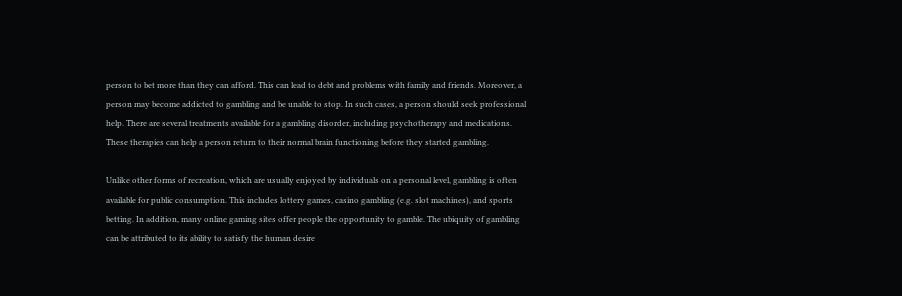person to bet more than they can afford. This can lead to debt and problems with family and friends. Moreover, a person may become addicted to gambling and be unable to stop. In such cases, a person should seek professional help. There are several treatments available for a gambling disorder, including psychotherapy and medications. These therapies can help a person return to their normal brain functioning before they started gambling.

Unlike other forms of recreation, which are usually enjoyed by individuals on a personal level, gambling is often available for public consumption. This includes lottery games, casino gambling (e.g. slot machines), and sports betting. In addition, many online gaming sites offer people the opportunity to gamble. The ubiquity of gambling can be attributed to its ability to satisfy the human desire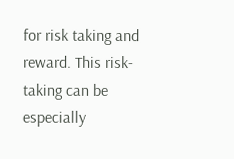for risk taking and reward. This risk-taking can be especially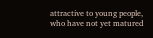attractive to young people, who have not yet matured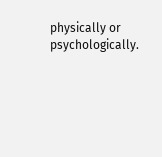physically or psychologically.